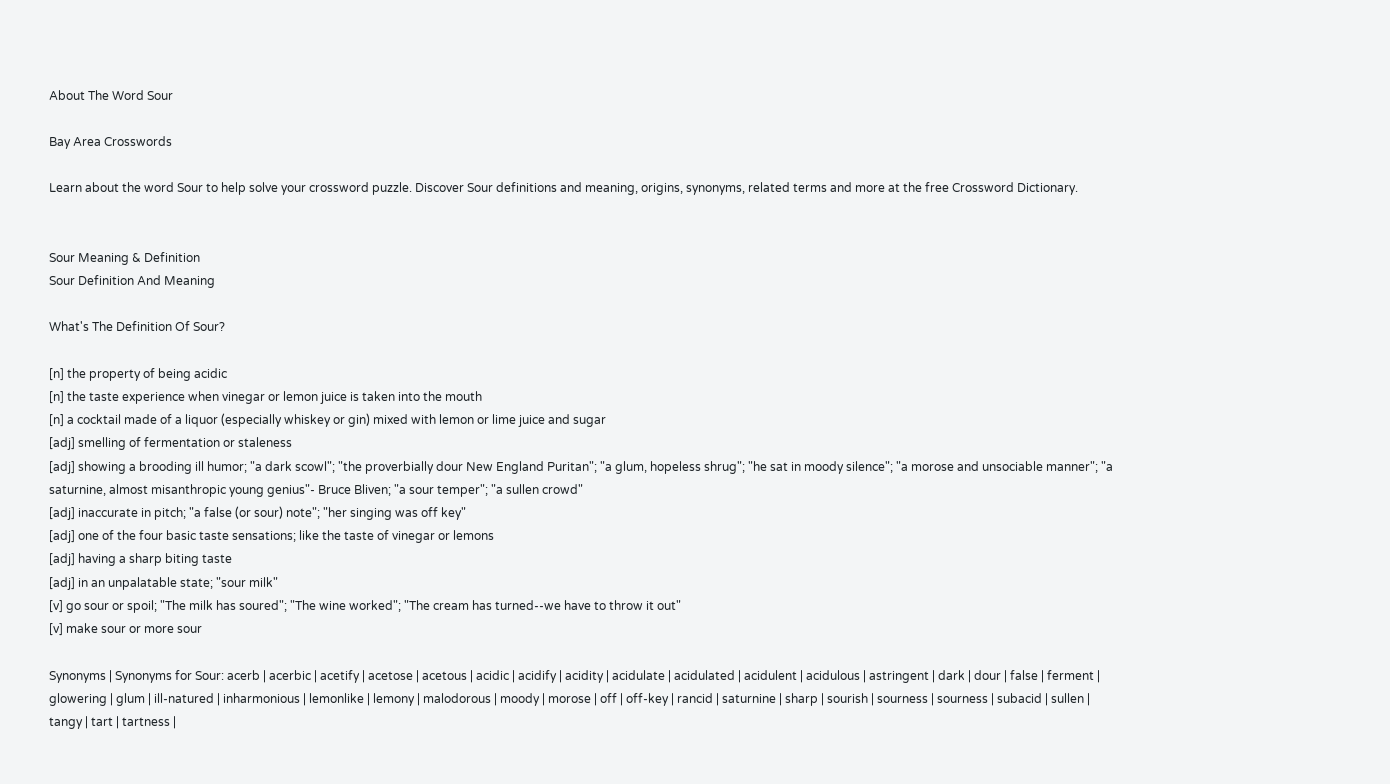About The Word Sour

Bay Area Crosswords

Learn about the word Sour to help solve your crossword puzzle. Discover Sour definitions and meaning, origins, synonyms, related terms and more at the free Crossword Dictionary.


Sour Meaning & Definition
Sour Definition And Meaning

What's The Definition Of Sour?

[n] the property of being acidic
[n] the taste experience when vinegar or lemon juice is taken into the mouth
[n] a cocktail made of a liquor (especially whiskey or gin) mixed with lemon or lime juice and sugar
[adj] smelling of fermentation or staleness
[adj] showing a brooding ill humor; "a dark scowl"; "the proverbially dour New England Puritan"; "a glum, hopeless shrug"; "he sat in moody silence"; "a morose and unsociable manner"; "a saturnine, almost misanthropic young genius"- Bruce Bliven; "a sour temper"; "a sullen crowd"
[adj] inaccurate in pitch; "a false (or sour) note"; "her singing was off key"
[adj] one of the four basic taste sensations; like the taste of vinegar or lemons
[adj] having a sharp biting taste
[adj] in an unpalatable state; "sour milk"
[v] go sour or spoil; "The milk has soured"; "The wine worked"; "The cream has turned--we have to throw it out"
[v] make sour or more sour

Synonyms | Synonyms for Sour: acerb | acerbic | acetify | acetose | acetous | acidic | acidify | acidity | acidulate | acidulated | acidulent | acidulous | astringent | dark | dour | false | ferment | glowering | glum | ill-natured | inharmonious | lemonlike | lemony | malodorous | moody | morose | off | off-key | rancid | saturnine | sharp | sourish | sourness | sourness | subacid | sullen | tangy | tart | tartness |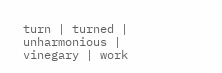turn | turned | unharmonious | vinegary | work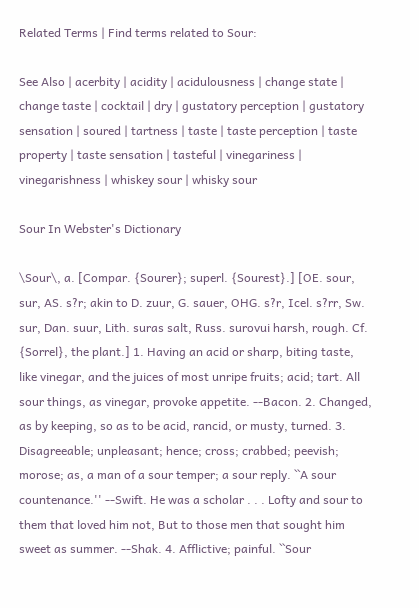Related Terms | Find terms related to Sour:

See Also | acerbity | acidity | acidulousness | change state | change taste | cocktail | dry | gustatory perception | gustatory sensation | soured | tartness | taste | taste perception | taste property | taste sensation | tasteful | vinegariness | vinegarishness | whiskey sour | whisky sour

Sour In Webster's Dictionary

\Sour\, a. [Compar. {Sourer}; superl. {Sourest}.] [OE. sour, sur, AS. s?r; akin to D. zuur, G. sauer, OHG. s?r, Icel. s?rr, Sw. sur, Dan. suur, Lith. suras salt, Russ. surovui harsh, rough. Cf. {Sorrel}, the plant.] 1. Having an acid or sharp, biting taste, like vinegar, and the juices of most unripe fruits; acid; tart. All sour things, as vinegar, provoke appetite. --Bacon. 2. Changed, as by keeping, so as to be acid, rancid, or musty, turned. 3. Disagreeable; unpleasant; hence; cross; crabbed; peevish; morose; as, a man of a sour temper; a sour reply. ``A sour countenance.'' --Swift. He was a scholar . . . Lofty and sour to them that loved him not, But to those men that sought him sweet as summer. --Shak. 4. Afflictive; painful. ``Sour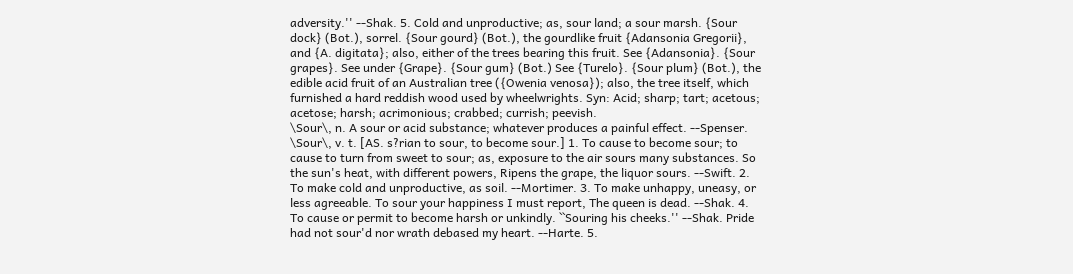adversity.'' --Shak. 5. Cold and unproductive; as, sour land; a sour marsh. {Sour dock} (Bot.), sorrel. {Sour gourd} (Bot.), the gourdlike fruit {Adansonia Gregorii}, and {A. digitata}; also, either of the trees bearing this fruit. See {Adansonia}. {Sour grapes}. See under {Grape}. {Sour gum} (Bot.) See {Turelo}. {Sour plum} (Bot.), the edible acid fruit of an Australian tree ({Owenia venosa}); also, the tree itself, which furnished a hard reddish wood used by wheelwrights. Syn: Acid; sharp; tart; acetous; acetose; harsh; acrimonious; crabbed; currish; peevish.
\Sour\, n. A sour or acid substance; whatever produces a painful effect. --Spenser.
\Sour\, v. t. [AS. s?rian to sour, to become sour.] 1. To cause to become sour; to cause to turn from sweet to sour; as, exposure to the air sours many substances. So the sun's heat, with different powers, Ripens the grape, the liquor sours. --Swift. 2. To make cold and unproductive, as soil. --Mortimer. 3. To make unhappy, uneasy, or less agreeable. To sour your happiness I must report, The queen is dead. --Shak. 4. To cause or permit to become harsh or unkindly. ``Souring his cheeks.'' --Shak. Pride had not sour'd nor wrath debased my heart. --Harte. 5.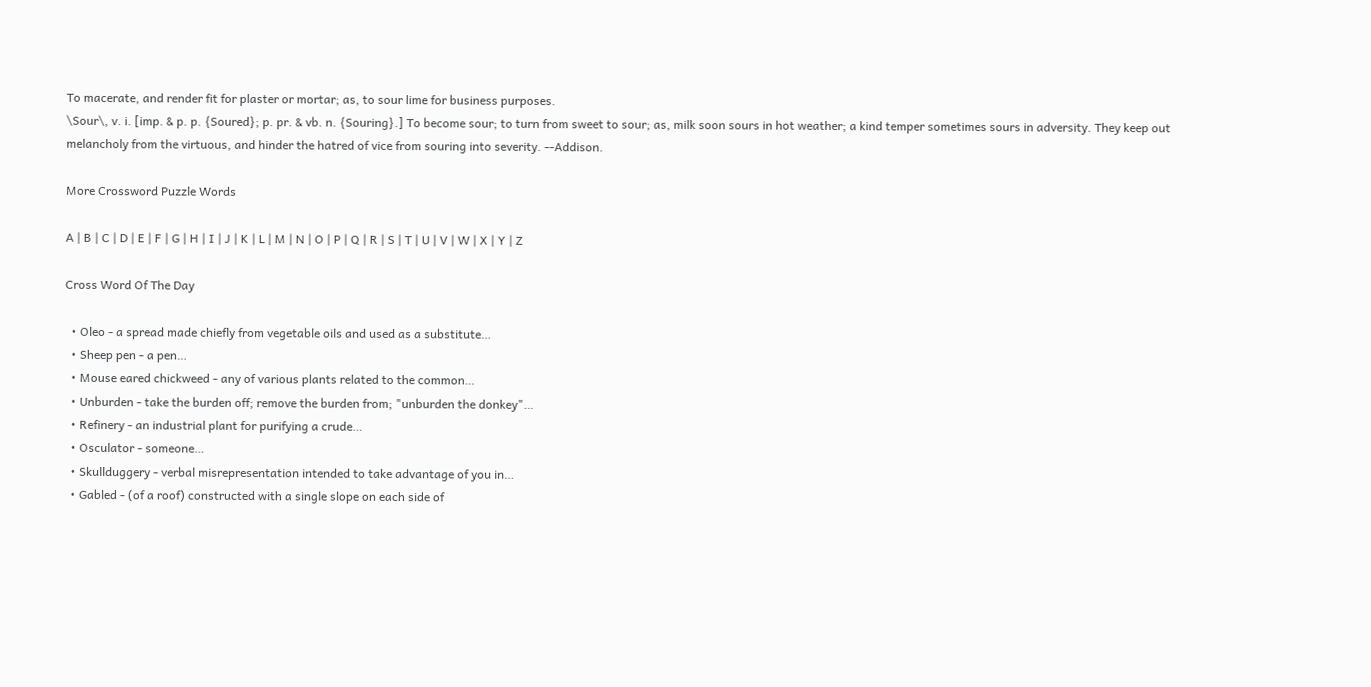To macerate, and render fit for plaster or mortar; as, to sour lime for business purposes.
\Sour\, v. i. [imp. & p. p. {Soured}; p. pr. & vb. n. {Souring}.] To become sour; to turn from sweet to sour; as, milk soon sours in hot weather; a kind temper sometimes sours in adversity. They keep out melancholy from the virtuous, and hinder the hatred of vice from souring into severity. --Addison.

More Crossword Puzzle Words

A | B | C | D | E | F | G | H | I | J | K | L | M | N | O | P | Q | R | S | T | U | V | W | X | Y | Z

Cross Word Of The Day

  • Oleo ‐ a spread made chiefly from vegetable oils and used as a substitute…
  • Sheep pen ‐ a pen…
  • Mouse eared chickweed ‐ any of various plants related to the common…
  • Unburden ‐ take the burden off; remove the burden from; "unburden the donkey"…
  • Refinery ‐ an industrial plant for purifying a crude…
  • Osculator ‐ someone…
  • Skullduggery ‐ verbal misrepresentation intended to take advantage of you in…
  • Gabled ‐ (of a roof) constructed with a single slope on each side of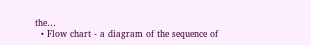the…
  • Flow chart ‐ a diagram of the sequence of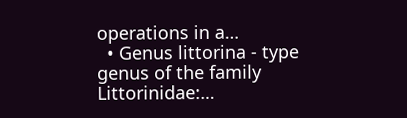operations in a…
  • Genus littorina ‐ type genus of the family Littorinidae:…